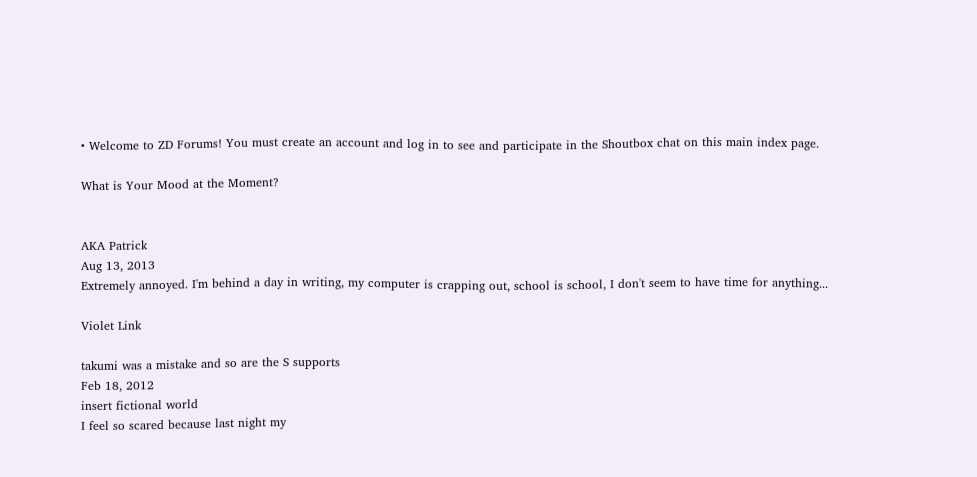• Welcome to ZD Forums! You must create an account and log in to see and participate in the Shoutbox chat on this main index page.

What is Your Mood at the Moment?


AKA Patrick
Aug 13, 2013
Extremely annoyed. I'm behind a day in writing, my computer is crapping out, school is school, I don't seem to have time for anything...

Violet Link

takumi was a mistake and so are the S supports
Feb 18, 2012
insert fictional world
I feel so scared because last night my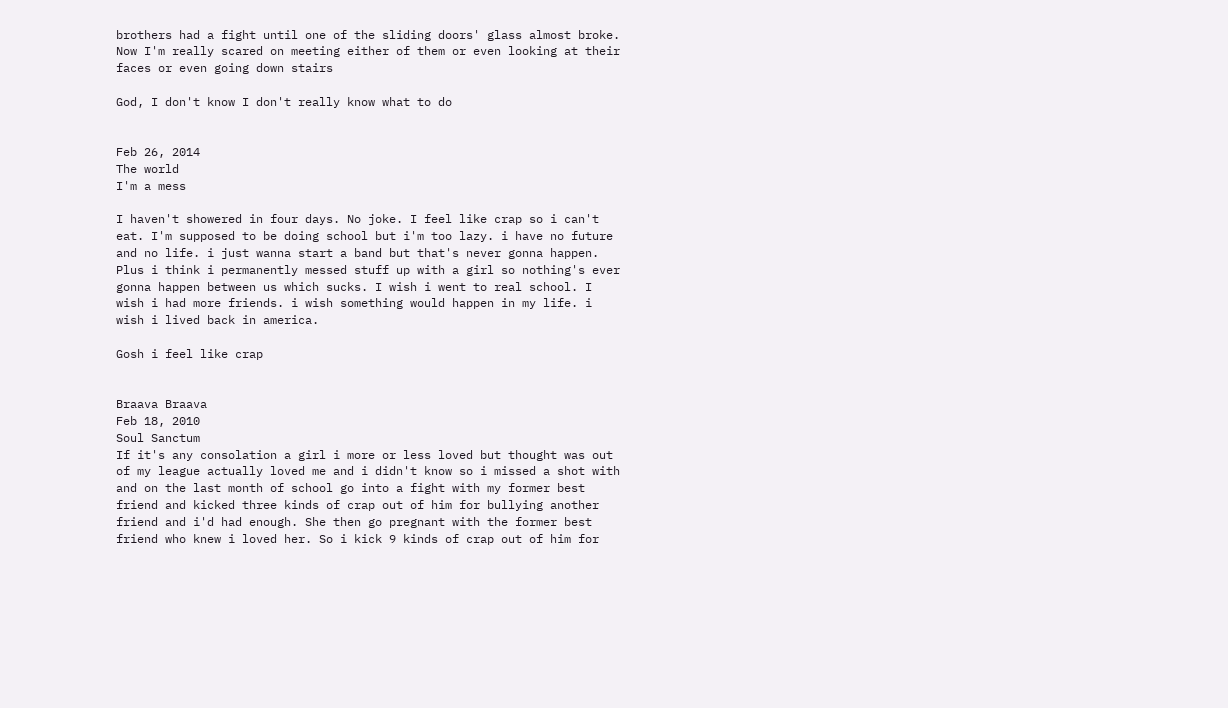brothers had a fight until one of the sliding doors' glass almost broke. Now I'm really scared on meeting either of them or even looking at their faces or even going down stairs

God, I don't know I don't really know what to do


Feb 26, 2014
The world
I'm a mess

I haven't showered in four days. No joke. I feel like crap so i can't eat. I'm supposed to be doing school but i'm too lazy. i have no future and no life. i just wanna start a band but that's never gonna happen. Plus i think i permanently messed stuff up with a girl so nothing's ever gonna happen between us which sucks. I wish i went to real school. I wish i had more friends. i wish something would happen in my life. i wish i lived back in america.

Gosh i feel like crap


Braava Braava
Feb 18, 2010
Soul Sanctum
If it's any consolation a girl i more or less loved but thought was out of my league actually loved me and i didn't know so i missed a shot with and on the last month of school go into a fight with my former best friend and kicked three kinds of crap out of him for bullying another friend and i'd had enough. She then go pregnant with the former best friend who knew i loved her. So i kick 9 kinds of crap out of him for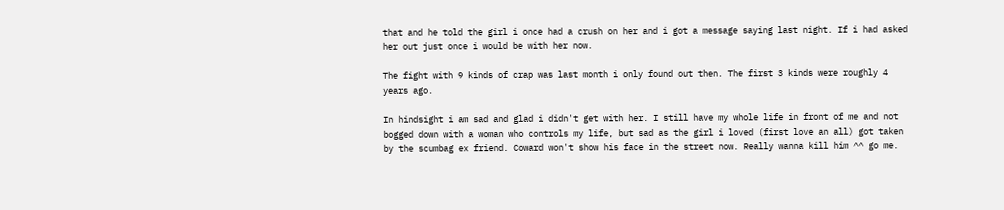that and he told the girl i once had a crush on her and i got a message saying last night. If i had asked her out just once i would be with her now.

The fight with 9 kinds of crap was last month i only found out then. The first 3 kinds were roughly 4 years ago.

In hindsight i am sad and glad i didn't get with her. I still have my whole life in front of me and not bogged down with a woman who controls my life, but sad as the girl i loved (first love an all) got taken by the scumbag ex friend. Coward won't show his face in the street now. Really wanna kill him ^^ go me.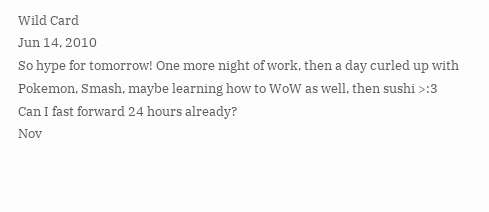Wild Card
Jun 14, 2010
So hype for tomorrow! One more night of work, then a day curled up with Pokemon, Smash, maybe learning how to WoW as well, then sushi >:3
Can I fast forward 24 hours already?
Nov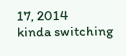17, 2014
kinda switching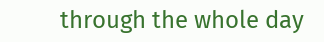through the whole day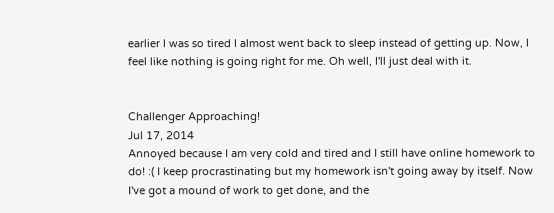earlier I was so tired I almost went back to sleep instead of getting up. Now, I feel like nothing is going right for me. Oh well, I'll just deal with it.


Challenger Approaching!
Jul 17, 2014
Annoyed because I am very cold and tired and I still have online homework to do! :( I keep procrastinating but my homework isn't going away by itself. Now I've got a mound of work to get done, and the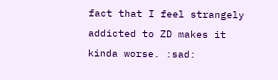fact that I feel strangely addicted to ZD makes it kinda worse. :sad: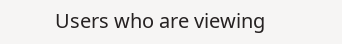Users who are viewing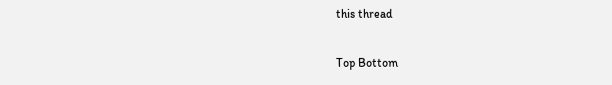this thread

Top Bottom